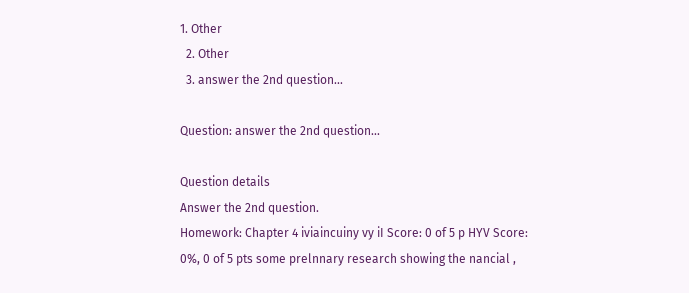1. Other
  2. Other
  3. answer the 2nd question...

Question: answer the 2nd question...

Question details
Answer the 2nd question.
Homework: Chapter 4 iviaincuiny vy iI Score: 0 of 5 p HYV Score: 0%, 0 of 5 pts some prelnnary research showing the nancial ,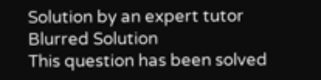Solution by an expert tutor
Blurred Solution
This question has been solved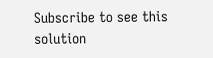Subscribe to see this solution